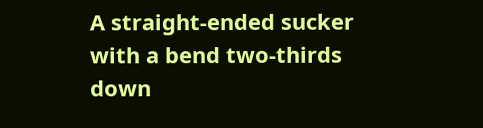A straight-ended sucker with a bend two-thirds down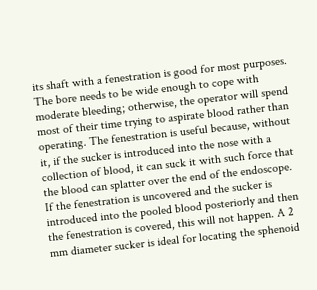its shaft with a fenestration is good for most purposes. The bore needs to be wide enough to cope with moderate bleeding; otherwise, the operator will spend most of their time trying to aspirate blood rather than operating. The fenestration is useful because, without it, if the sucker is introduced into the nose with a collection of blood, it can suck it with such force that the blood can splatter over the end of the endoscope. If the fenestration is uncovered and the sucker is introduced into the pooled blood posteriorly and then the fenestration is covered, this will not happen. A 2 mm diameter sucker is ideal for locating the sphenoid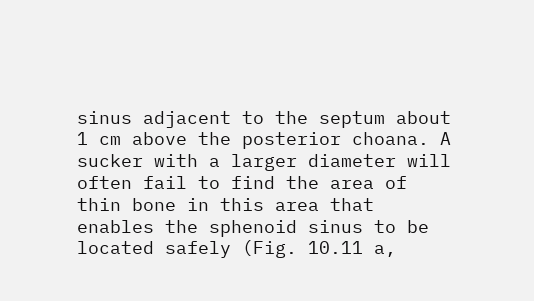sinus adjacent to the septum about 1 cm above the posterior choana. A sucker with a larger diameter will often fail to find the area of thin bone in this area that enables the sphenoid sinus to be located safely (Fig. 10.11 a,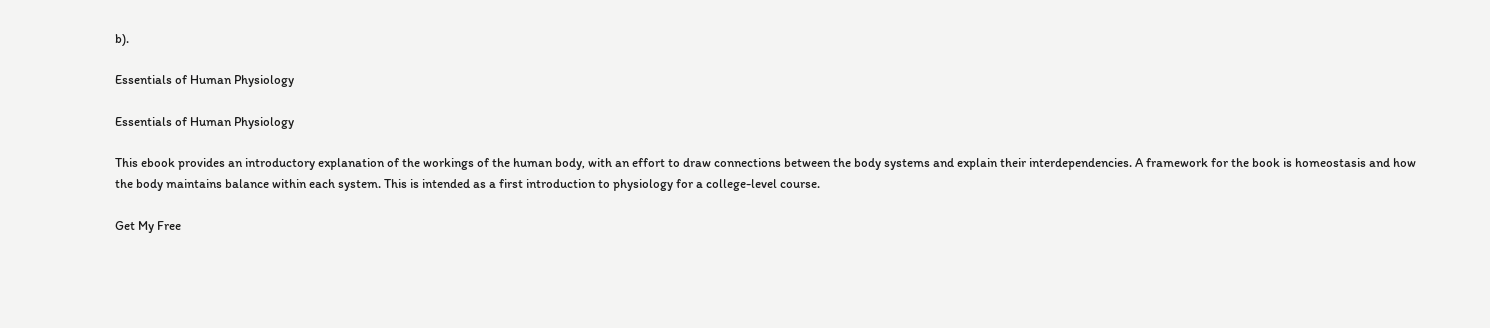b).

Essentials of Human Physiology

Essentials of Human Physiology

This ebook provides an introductory explanation of the workings of the human body, with an effort to draw connections between the body systems and explain their interdependencies. A framework for the book is homeostasis and how the body maintains balance within each system. This is intended as a first introduction to physiology for a college-level course.

Get My Free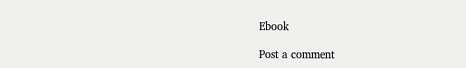Ebook

Post a comment